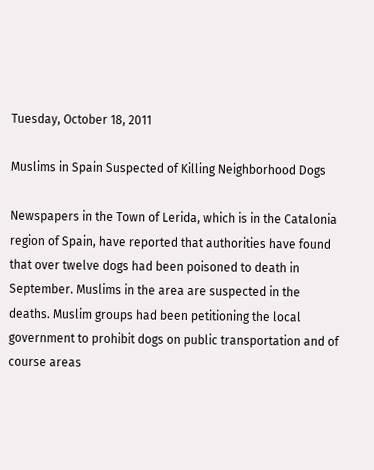Tuesday, October 18, 2011

Muslims in Spain Suspected of Killing Neighborhood Dogs

Newspapers in the Town of Lerida, which is in the Catalonia region of Spain, have reported that authorities have found that over twelve dogs had been poisoned to death in September. Muslims in the area are suspected in the deaths. Muslim groups had been petitioning the local government to prohibit dogs on public transportation and of course areas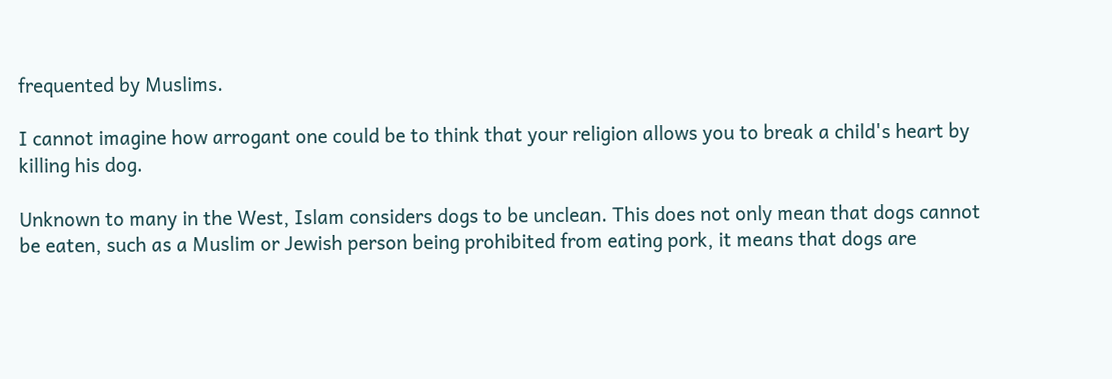frequented by Muslims.

I cannot imagine how arrogant one could be to think that your religion allows you to break a child's heart by killing his dog.

Unknown to many in the West, Islam considers dogs to be unclean. This does not only mean that dogs cannot be eaten, such as a Muslim or Jewish person being prohibited from eating pork, it means that dogs are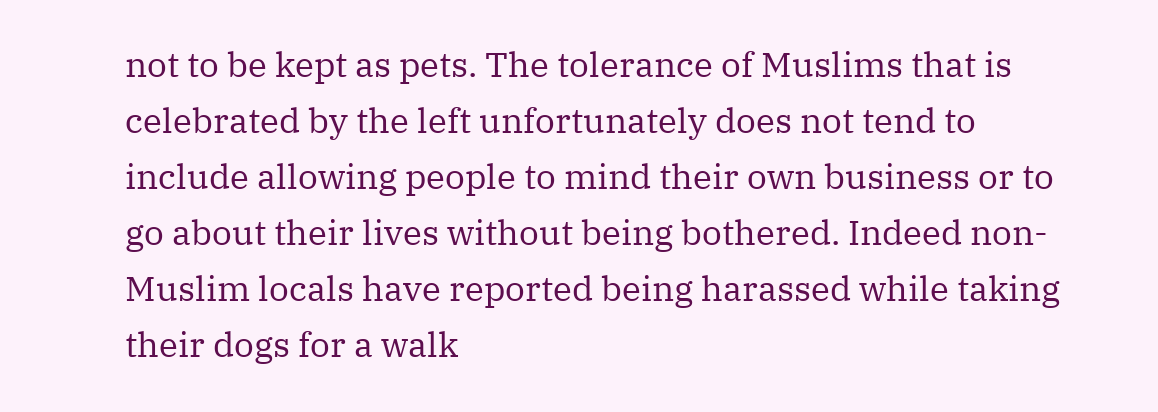not to be kept as pets. The tolerance of Muslims that is celebrated by the left unfortunately does not tend to include allowing people to mind their own business or to go about their lives without being bothered. Indeed non-Muslim locals have reported being harassed while taking their dogs for a walk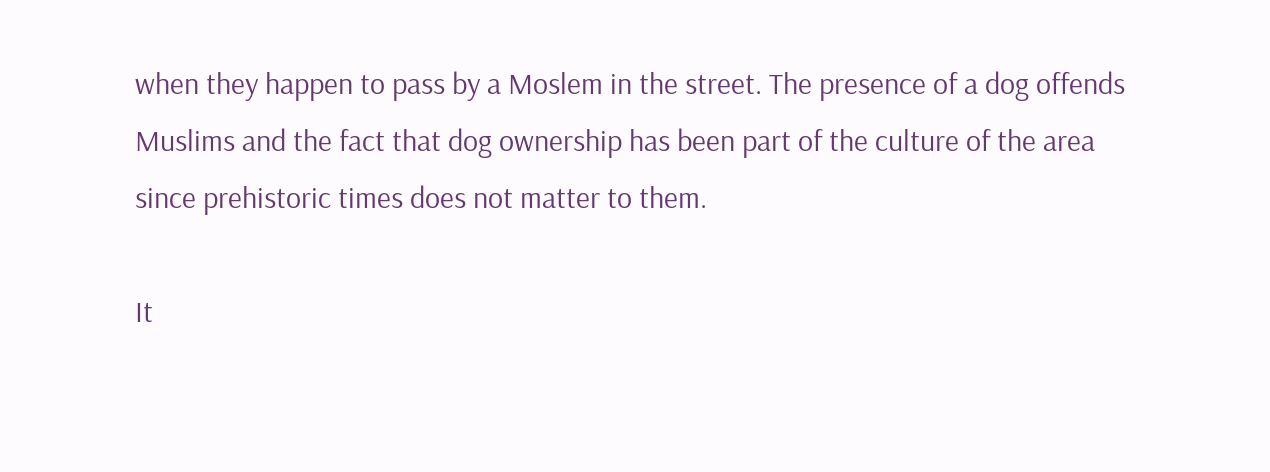when they happen to pass by a Moslem in the street. The presence of a dog offends Muslims and the fact that dog ownership has been part of the culture of the area since prehistoric times does not matter to them.

It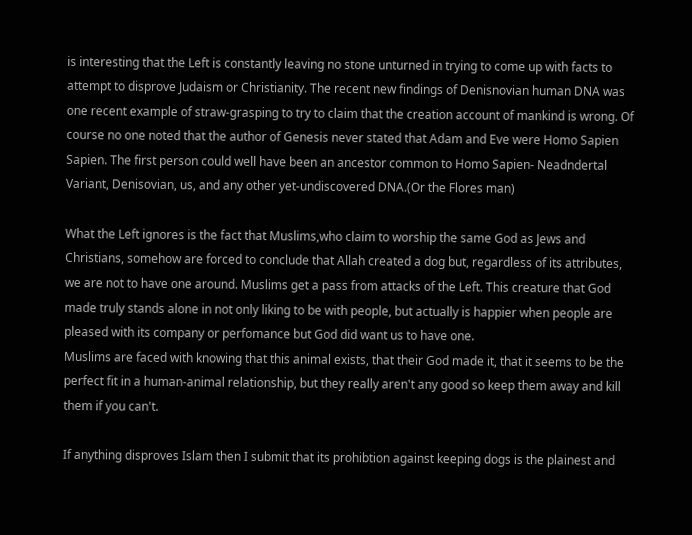is interesting that the Left is constantly leaving no stone unturned in trying to come up with facts to attempt to disprove Judaism or Christianity. The recent new findings of Denisnovian human DNA was one recent example of straw-grasping to try to claim that the creation account of mankind is wrong. Of course no one noted that the author of Genesis never stated that Adam and Eve were Homo Sapien Sapien. The first person could well have been an ancestor common to Homo Sapien- Neadndertal Variant, Denisovian, us, and any other yet-undiscovered DNA.(Or the Flores man)

What the Left ignores is the fact that Muslims,who claim to worship the same God as Jews and Christians, somehow are forced to conclude that Allah created a dog but, regardless of its attributes, we are not to have one around. Muslims get a pass from attacks of the Left. This creature that God made truly stands alone in not only liking to be with people, but actually is happier when people are pleased with its company or perfomance but God did want us to have one.
Muslims are faced with knowing that this animal exists, that their God made it, that it seems to be the perfect fit in a human-animal relationship, but they really aren't any good so keep them away and kill them if you can't.

If anything disproves Islam then I submit that its prohibtion against keeping dogs is the plainest and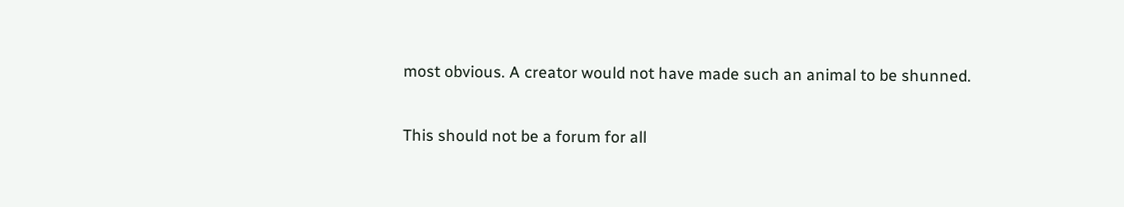most obvious. A creator would not have made such an animal to be shunned.

This should not be a forum for all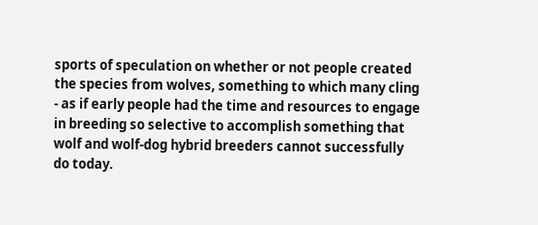sports of speculation on whether or not people created the species from wolves, something to which many cling - as if early people had the time and resources to engage in breeding so selective to accomplish something that wolf and wolf-dog hybrid breeders cannot successfully do today.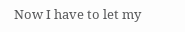Now I have to let my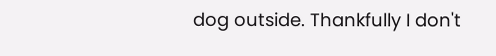dog outside. Thankfully I don't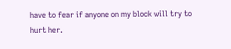have to fear if anyone on my block will try to hurt her.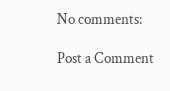No comments:

Post a Comment